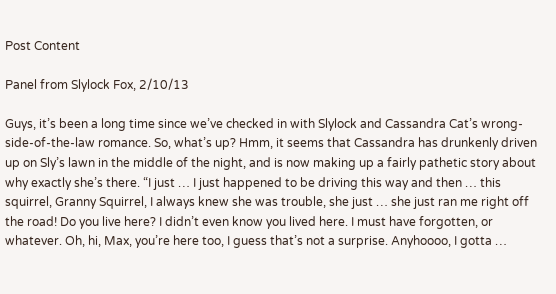Post Content

Panel from Slylock Fox, 2/10/13

Guys, it’s been a long time since we’ve checked in with Slylock and Cassandra Cat’s wrong-side-of-the-law romance. So, what’s up? Hmm, it seems that Cassandra has drunkenly driven up on Sly’s lawn in the middle of the night, and is now making up a fairly pathetic story about why exactly she’s there. “I just … I just happened to be driving this way and then … this squirrel, Granny Squirrel, I always knew she was trouble, she just … she just ran me right off the road! Do you live here? I didn’t even know you lived here. I must have forgotten, or whatever. Oh, hi, Max, you’re here too, I guess that’s not a surprise. Anyhoooo, I gotta …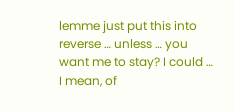lemme just put this into reverse … unless … you want me to stay? I could … I mean, of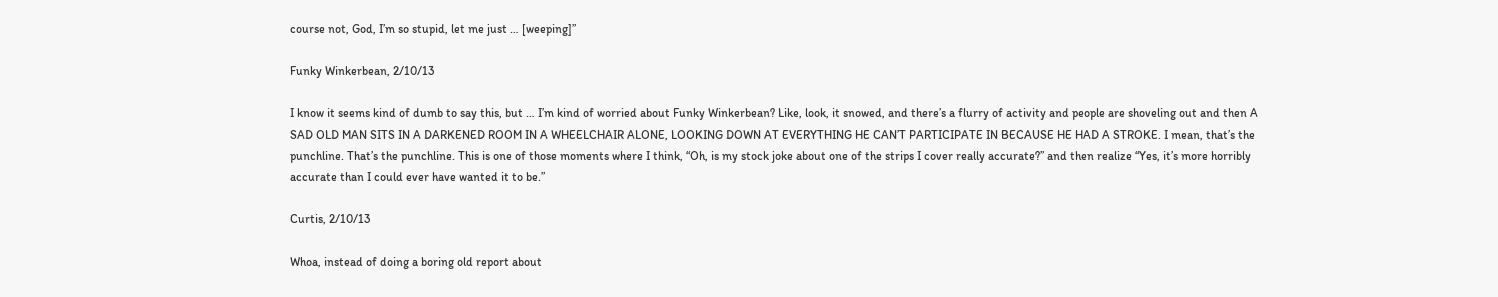course not, God, I’m so stupid, let me just … [weeping]”

Funky Winkerbean, 2/10/13

I know it seems kind of dumb to say this, but … I’m kind of worried about Funky Winkerbean? Like, look, it snowed, and there’s a flurry of activity and people are shoveling out and then A SAD OLD MAN SITS IN A DARKENED ROOM IN A WHEELCHAIR ALONE, LOOKING DOWN AT EVERYTHING HE CAN’T PARTICIPATE IN BECAUSE HE HAD A STROKE. I mean, that’s the punchline. That’s the punchline. This is one of those moments where I think, “Oh, is my stock joke about one of the strips I cover really accurate?” and then realize “Yes, it’s more horribly accurate than I could ever have wanted it to be.”

Curtis, 2/10/13

Whoa, instead of doing a boring old report about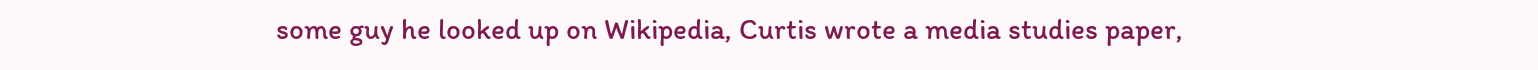some guy he looked up on Wikipedia, Curtis wrote a media studies paper,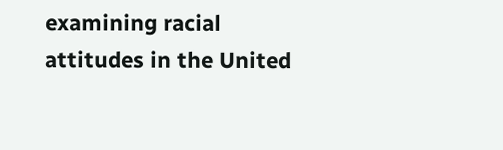examining racial attitudes in the United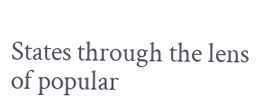States through the lens of popular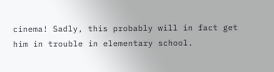cinema! Sadly, this probably will in fact get him in trouble in elementary school.